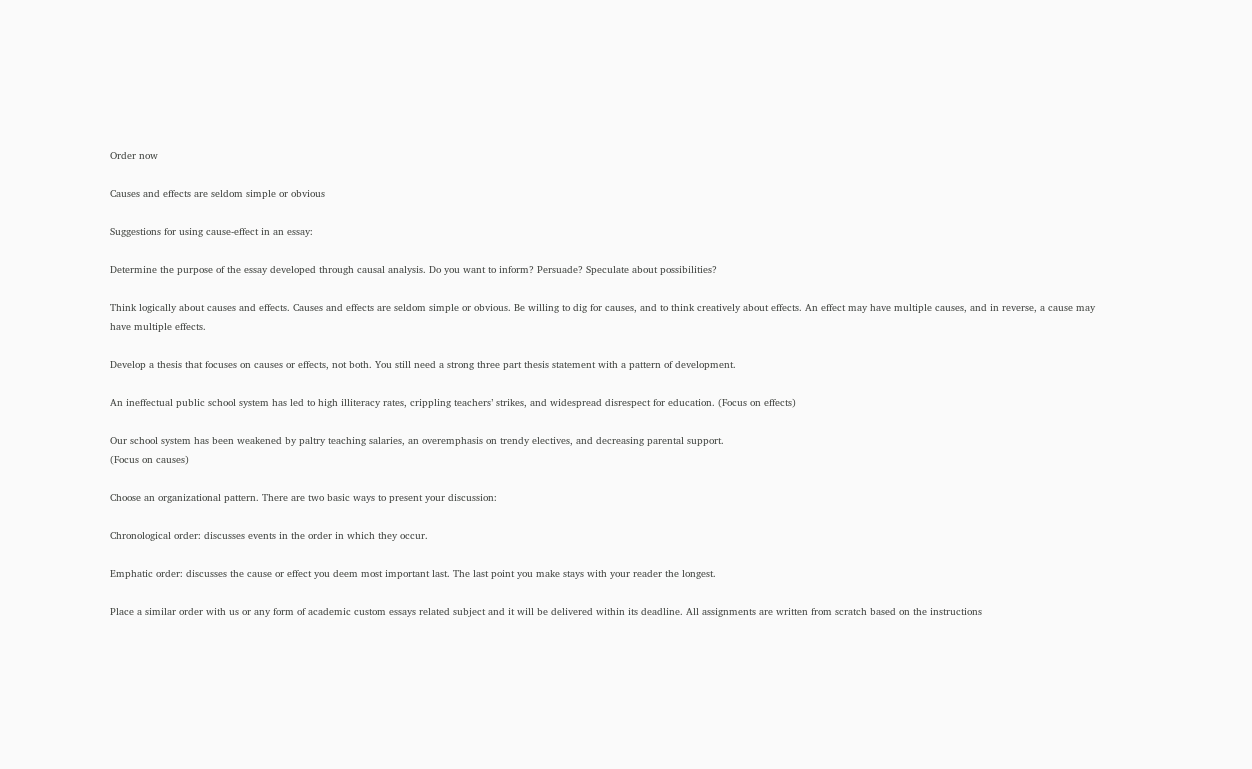Order now

Causes and effects are seldom simple or obvious

Suggestions for using cause-effect in an essay:

Determine the purpose of the essay developed through causal analysis. Do you want to inform? Persuade? Speculate about possibilities?

Think logically about causes and effects. Causes and effects are seldom simple or obvious. Be willing to dig for causes, and to think creatively about effects. An effect may have multiple causes, and in reverse, a cause may have multiple effects.

Develop a thesis that focuses on causes or effects, not both. You still need a strong three part thesis statement with a pattern of development.

An ineffectual public school system has led to high illiteracy rates, crippling teachers’ strikes, and widespread disrespect for education. (Focus on effects)

Our school system has been weakened by paltry teaching salaries, an overemphasis on trendy electives, and decreasing parental support.
(Focus on causes)

Choose an organizational pattern. There are two basic ways to present your discussion:

Chronological order: discusses events in the order in which they occur.

Emphatic order: discusses the cause or effect you deem most important last. The last point you make stays with your reader the longest.

Place a similar order with us or any form of academic custom essays related subject and it will be delivered within its deadline. All assignments are written from scratch based on the instructions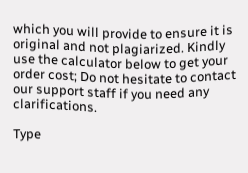which you will provide to ensure it is original and not plagiarized. Kindly use the calculator below to get your order cost; Do not hesitate to contact our support staff if you need any clarifications.

Type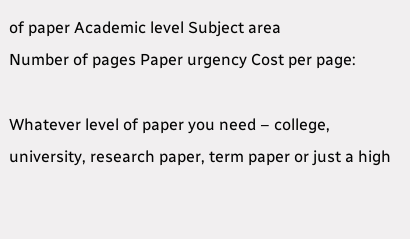of paper Academic level Subject area
Number of pages Paper urgency Cost per page:

Whatever level of paper you need – college, university, research paper, term paper or just a high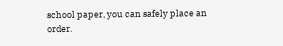school paper, you can safely place an order.